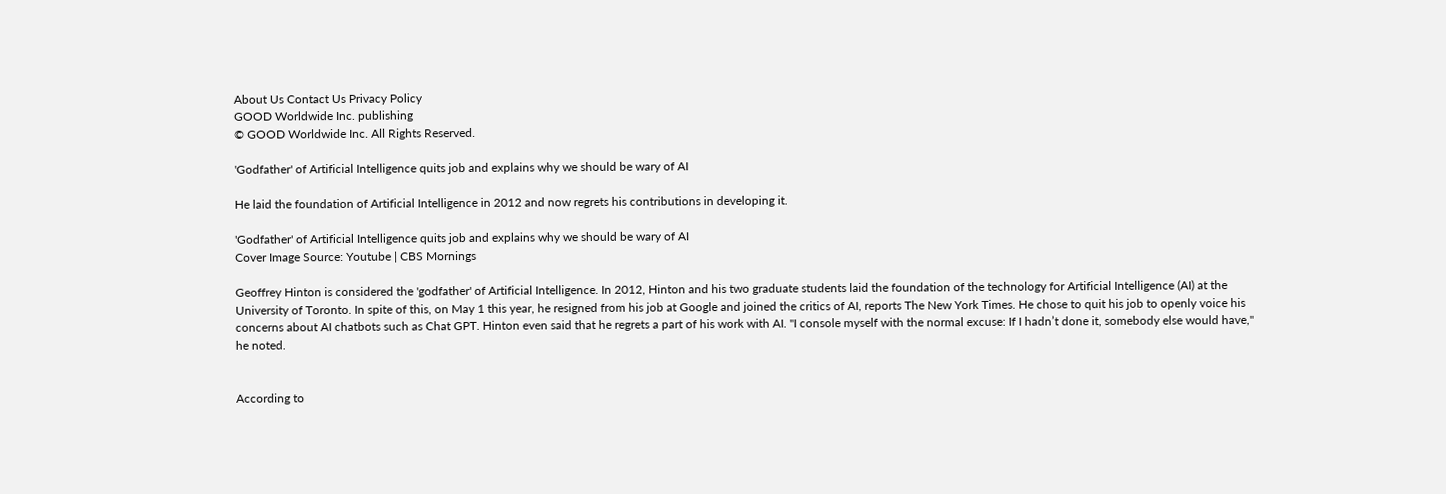About Us Contact Us Privacy Policy
GOOD Worldwide Inc. publishing
© GOOD Worldwide Inc. All Rights Reserved.

'Godfather' of Artificial Intelligence quits job and explains why we should be wary of AI

He laid the foundation of Artificial Intelligence in 2012 and now regrets his contributions in developing it.

'Godfather' of Artificial Intelligence quits job and explains why we should be wary of AI
Cover Image Source: Youtube | CBS Mornings

Geoffrey Hinton is considered the 'godfather' of Artificial Intelligence. In 2012, Hinton and his two graduate students laid the foundation of the technology for Artificial Intelligence (AI) at the University of Toronto. In spite of this, on May 1 this year, he resigned from his job at Google and joined the critics of AI, reports The New York Times. He chose to quit his job to openly voice his concerns about AI chatbots such as Chat GPT. Hinton even said that he regrets a part of his work with AI. "I console myself with the normal excuse: If I hadn’t done it, somebody else would have," he noted.


According to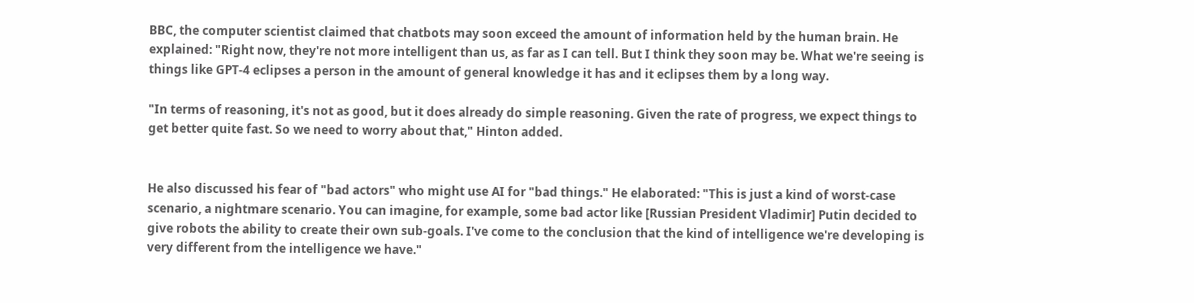BBC, the computer scientist claimed that chatbots may soon exceed the amount of information held by the human brain. He explained: "Right now, they're not more intelligent than us, as far as I can tell. But I think they soon may be. What we're seeing is things like GPT-4 eclipses a person in the amount of general knowledge it has and it eclipses them by a long way.

"In terms of reasoning, it's not as good, but it does already do simple reasoning. Given the rate of progress, we expect things to get better quite fast. So we need to worry about that," Hinton added.


He also discussed his fear of "bad actors" who might use AI for "bad things." He elaborated: "This is just a kind of worst-case scenario, a nightmare scenario. You can imagine, for example, some bad actor like [Russian President Vladimir] Putin decided to give robots the ability to create their own sub-goals. I've come to the conclusion that the kind of intelligence we're developing is very different from the intelligence we have."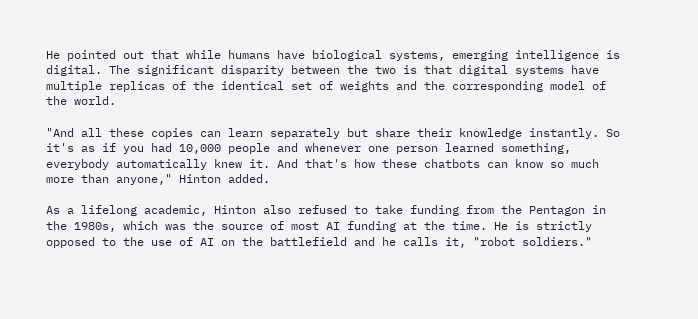He pointed out that while humans have biological systems, emerging intelligence is digital. The significant disparity between the two is that digital systems have multiple replicas of the identical set of weights and the corresponding model of the world.

"And all these copies can learn separately but share their knowledge instantly. So it's as if you had 10,000 people and whenever one person learned something, everybody automatically knew it. And that's how these chatbots can know so much more than anyone," Hinton added.

As a lifelong academic, Hinton also refused to take funding from the Pentagon in the 1980s, which was the source of most AI funding at the time. He is strictly opposed to the use of AI on the battlefield and he calls it, "robot soldiers."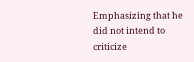Emphasizing that he did not intend to criticize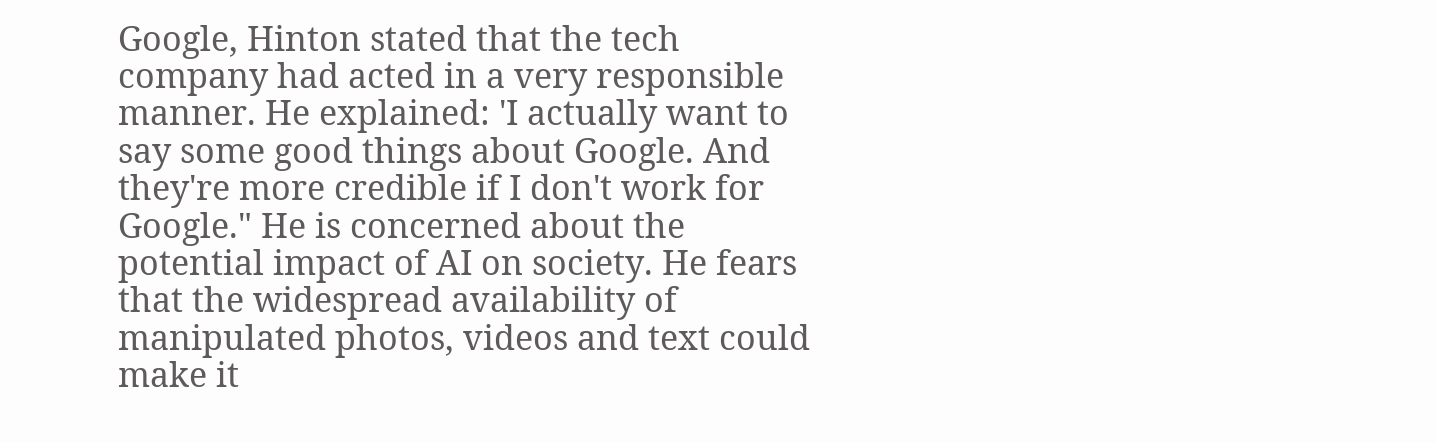Google, Hinton stated that the tech company had acted in a very responsible manner. He explained: 'I actually want to say some good things about Google. And they're more credible if I don't work for Google." He is concerned about the potential impact of AI on society. He fears that the widespread availability of manipulated photos, videos and text could make it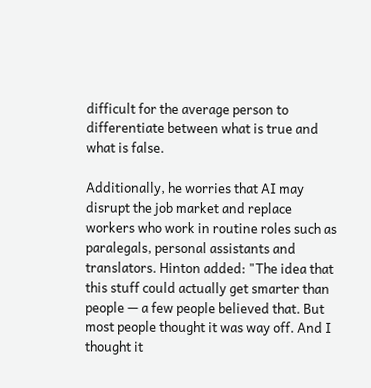difficult for the average person to differentiate between what is true and what is false.

Additionally, he worries that AI may disrupt the job market and replace workers who work in routine roles such as paralegals, personal assistants and translators. Hinton added: "The idea that this stuff could actually get smarter than people — a few people believed that. But most people thought it was way off. And I thought it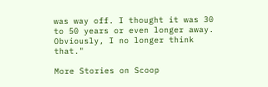was way off. I thought it was 30 to 50 years or even longer away. Obviously, I no longer think that."

More Stories on Scoop